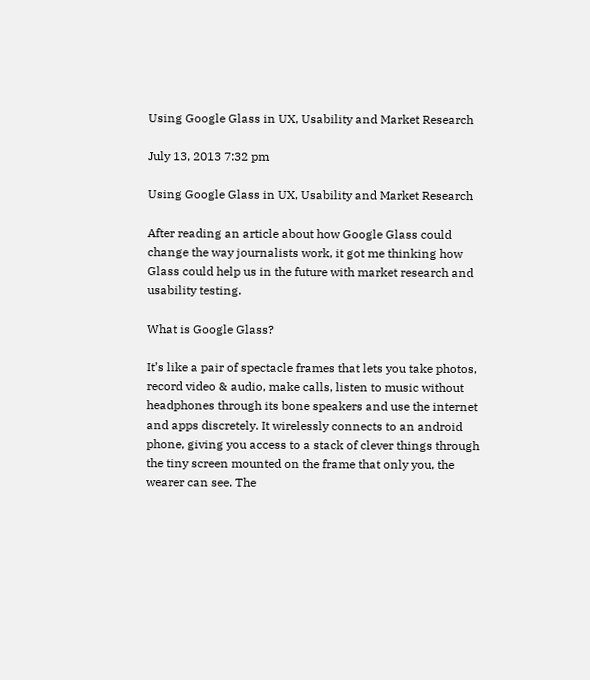Using Google Glass in UX, Usability and Market Research

July 13, 2013 7:32 pm

Using Google Glass in UX, Usability and Market Research

After reading an article about how Google Glass could change the way journalists work, it got me thinking how Glass could help us in the future with market research and usability testing.

What is Google Glass?

It’s like a pair of spectacle frames that lets you take photos, record video & audio, make calls, listen to music without headphones through its bone speakers and use the internet and apps discretely. It wirelessly connects to an android phone, giving you access to a stack of clever things through the tiny screen mounted on the frame that only you, the wearer can see. The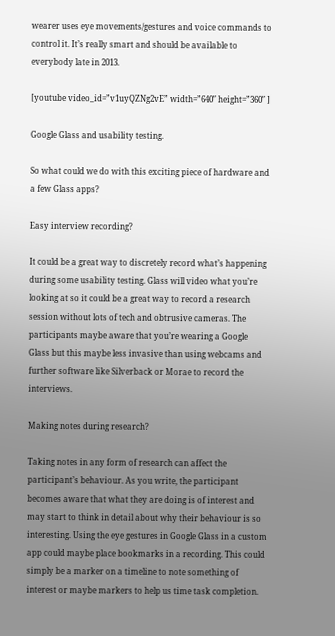wearer uses eye movements/gestures and voice commands to control it. It’s really smart and should be available to everybody late in 2013.

[youtube video_id=”v1uyQZNg2vE” width=”640″ height=”360″ ]

Google Glass and usability testing.

So what could we do with this exciting piece of hardware and a few Glass apps?

Easy interview recording?

It could be a great way to discretely record what’s happening during some usability testing. Glass will video what you’re looking at so it could be a great way to record a research session without lots of tech and obtrusive cameras. The participants maybe aware that you’re wearing a Google Glass but this maybe less invasive than using webcams and further software like Silverback or Morae to record the interviews.

Making notes during research?

Taking notes in any form of research can affect the participant’s behaviour. As you write, the participant becomes aware that what they are doing is of interest and may start to think in detail about why their behaviour is so interesting. Using the eye gestures in Google Glass in a custom app could maybe place bookmarks in a recording. This could simply be a marker on a timeline to note something of interest or maybe markers to help us time task completion.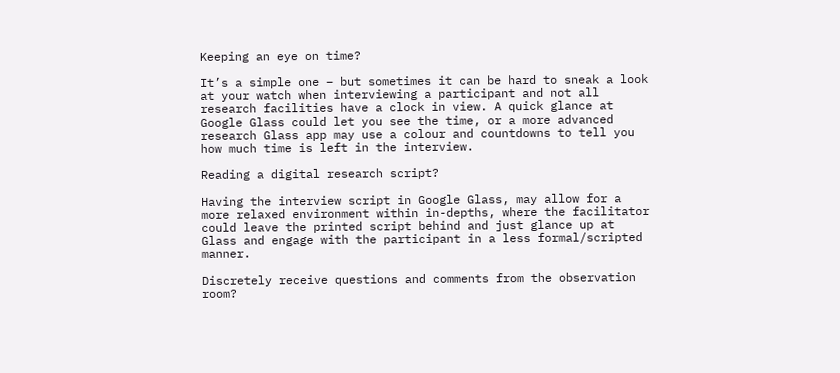Keeping an eye on time?

It’s a simple one – but sometimes it can be hard to sneak a look at your watch when interviewing a participant and not all research facilities have a clock in view. A quick glance at Google Glass could let you see the time, or a more advanced research Glass app may use a colour and countdowns to tell you how much time is left in the interview.

Reading a digital research script?

Having the interview script in Google Glass, may allow for a more relaxed environment within in-depths, where the facilitator could leave the printed script behind and just glance up at Glass and engage with the participant in a less formal/scripted manner.

Discretely receive questions and comments from the observation room?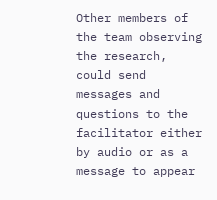Other members of the team observing the research, could send messages and questions to the facilitator either by audio or as a message to appear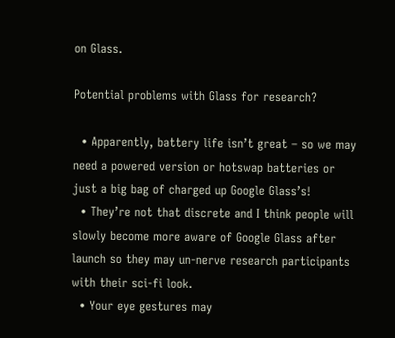on Glass.

Potential problems with Glass for research?

  • Apparently, battery life isn’t great – so we may need a powered version or hotswap batteries or just a big bag of charged up Google Glass’s!
  • They’re not that discrete and I think people will slowly become more aware of Google Glass after launch so they may un-nerve research participants with their sci-fi look.
  • Your eye gestures may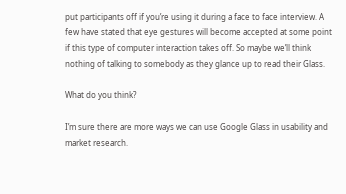put participants off if you’re using it during a face to face interview. A few have stated that eye gestures will become accepted at some point if this type of computer interaction takes off. So maybe we’ll think nothing of talking to somebody as they glance up to read their Glass.

What do you think?

I’m sure there are more ways we can use Google Glass in usability and market research.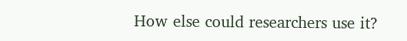How else could researchers use it?